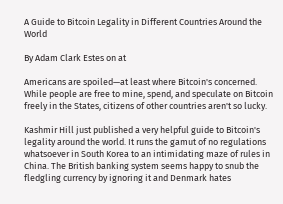A Guide to Bitcoin Legality in Different Countries Around the World

By Adam Clark Estes on at

Americans are spoiled—at least where Bitcoin's concerned. While people are free to mine, spend, and speculate on Bitcoin freely in the States, citizens of other countries aren't so lucky.

Kashmir Hill just published a very helpful guide to Bitcoin's legality around the world. It runs the gamut of no regulations whatsoever in South Korea to an intimidating maze of rules in China. The British banking system seems happy to snub the fledgling currency by ignoring it and Denmark hates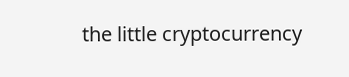the little cryptocurrency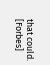that could. [Forbes]